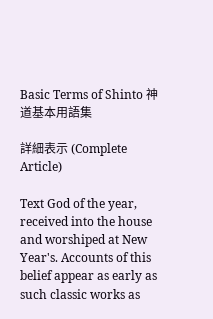Basic Terms of Shinto 神道基本用語集

詳細表示 (Complete Article)

Text God of the year, received into the house and worshiped at New Year's. Accounts of this belief appear as early as such classic works as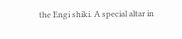the Engi shiki. A special altar in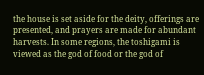the house is set aside for the deity, offerings are presented, and prayers are made for abundant harvests. In some regions, the toshigami is viewed as the god of food or the god of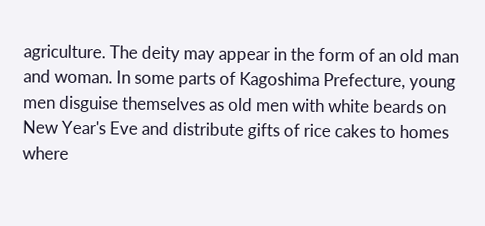agriculture. The deity may appear in the form of an old man and woman. In some parts of Kagoshima Prefecture, young men disguise themselves as old men with white beards on New Year's Eve and distribute gifts of rice cakes to homes where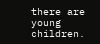there are young children.